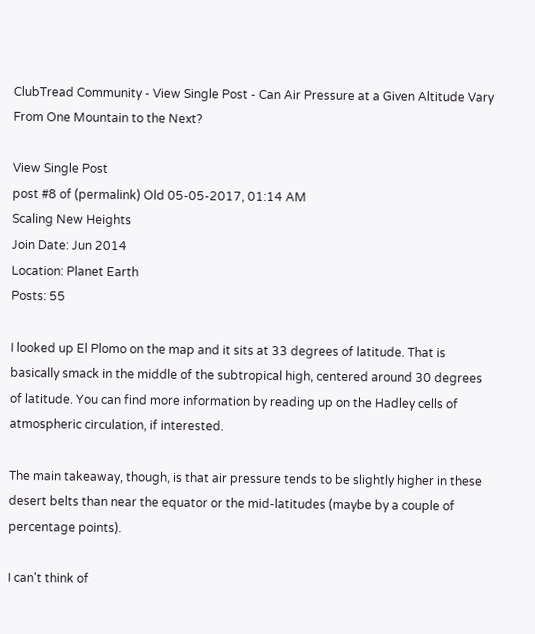ClubTread Community - View Single Post - Can Air Pressure at a Given Altitude Vary From One Mountain to the Next?

View Single Post
post #8 of (permalink) Old 05-05-2017, 01:14 AM
Scaling New Heights
Join Date: Jun 2014
Location: Planet Earth
Posts: 55

I looked up El Plomo on the map and it sits at 33 degrees of latitude. That is basically smack in the middle of the subtropical high, centered around 30 degrees of latitude. You can find more information by reading up on the Hadley cells of atmospheric circulation, if interested.

The main takeaway, though, is that air pressure tends to be slightly higher in these desert belts than near the equator or the mid-latitudes (maybe by a couple of percentage points).

I can't think of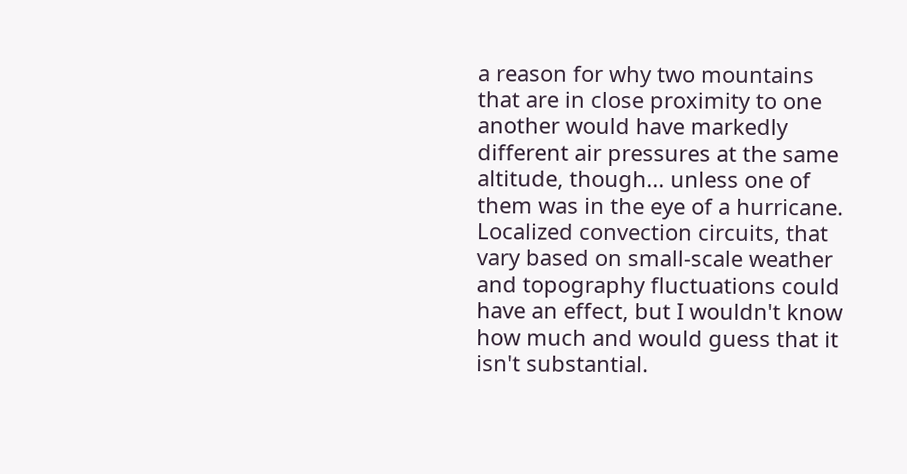a reason for why two mountains that are in close proximity to one another would have markedly different air pressures at the same altitude, though... unless one of them was in the eye of a hurricane. Localized convection circuits, that vary based on small-scale weather and topography fluctuations could have an effect, but I wouldn't know how much and would guess that it isn't substantial.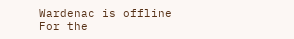Wardenac is offline
For the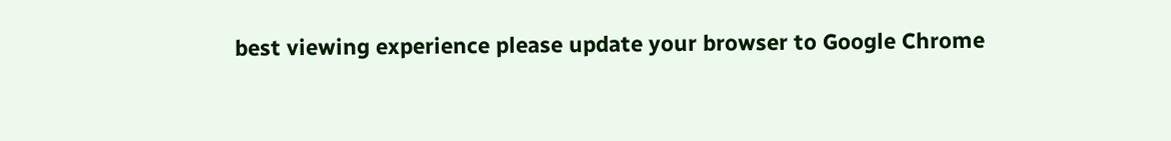best viewing experience please update your browser to Google Chrome